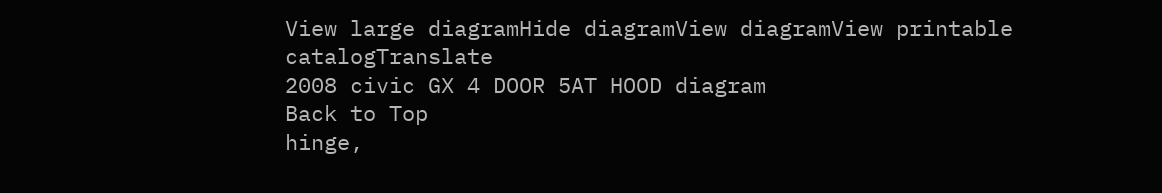View large diagramHide diagramView diagramView printable catalogTranslate
2008 civic GX 4 DOOR 5AT HOOD diagram
Back to Top
hinge,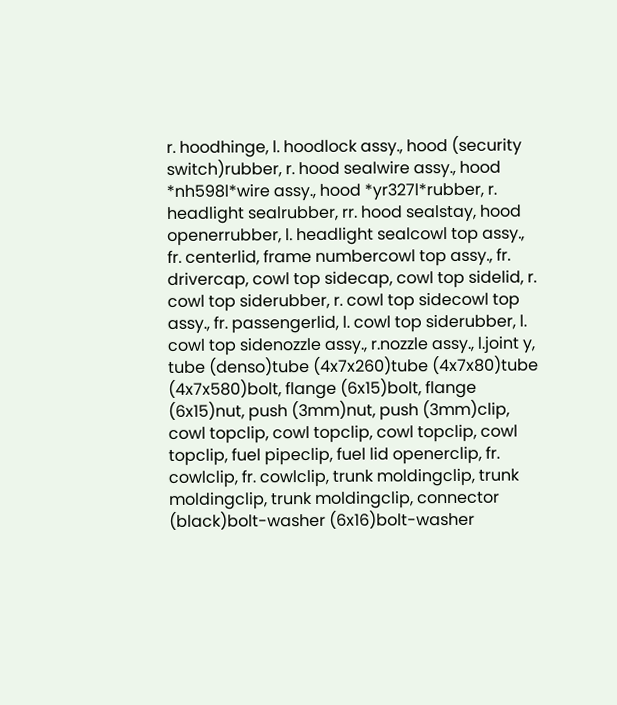r. hoodhinge, l. hoodlock assy., hood (security switch)rubber, r. hood sealwire assy., hood *nh598l*wire assy., hood *yr327l*rubber, r. headlight sealrubber, rr. hood sealstay, hood openerrubber, l. headlight sealcowl top assy., fr. centerlid, frame numbercowl top assy., fr. drivercap, cowl top sidecap, cowl top sidelid, r. cowl top siderubber, r. cowl top sidecowl top assy., fr. passengerlid, l. cowl top siderubber, l. cowl top sidenozzle assy., r.nozzle assy., l.joint y, tube (denso)tube (4x7x260)tube (4x7x80)tube (4x7x580)bolt, flange (6x15)bolt, flange (6x15)nut, push (3mm)nut, push (3mm)clip, cowl topclip, cowl topclip, cowl topclip, cowl topclip, fuel pipeclip, fuel lid openerclip, fr. cowlclip, fr. cowlclip, trunk moldingclip, trunk moldingclip, trunk moldingclip, connector (black)bolt-washer (6x16)bolt-washer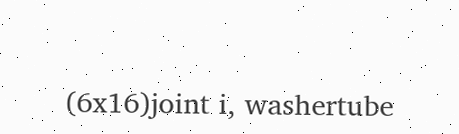(6x16)joint i, washertube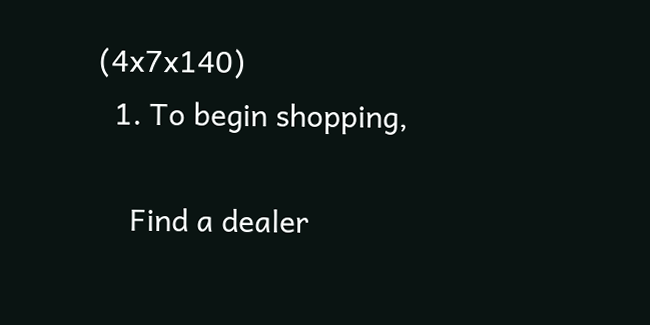(4x7x140)
  1. To begin shopping,

    Find a dealer